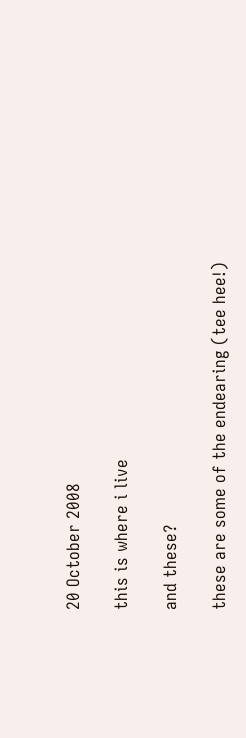20 October 2008

this is where i live

and these?

these are some of the endearing (tee hee!)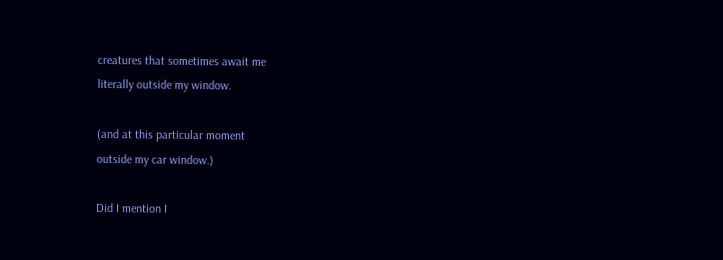creatures that sometimes await me
literally outside my window.

(and at this particular moment
outside my car window.)

Did I mention I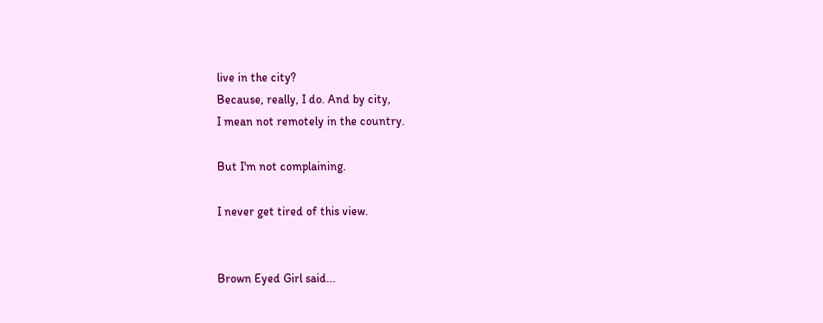live in the city?
Because, really, I do. And by city,
I mean not remotely in the country.

But I'm not complaining.

I never get tired of this view.


Brown Eyed Girl said...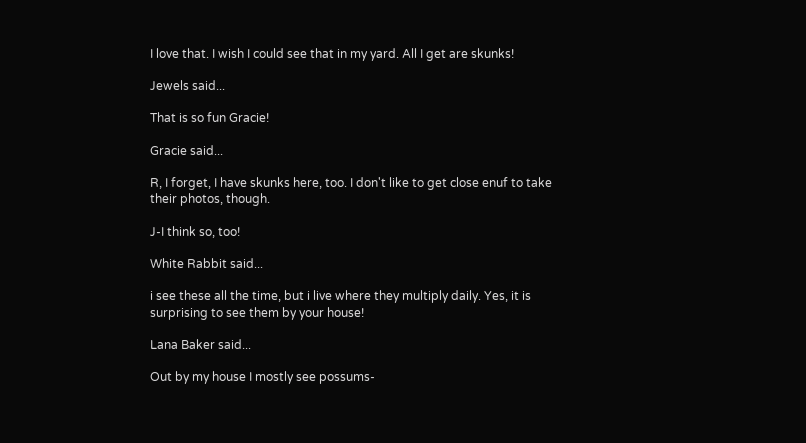I love that. I wish I could see that in my yard. All I get are skunks!

Jewels said...

That is so fun Gracie!

Gracie said...

R, I forget, I have skunks here, too. I don't like to get close enuf to take their photos, though.

J-I think so, too!

White Rabbit said...

i see these all the time, but i live where they multiply daily. Yes, it is surprising to see them by your house!

Lana Baker said...

Out by my house I mostly see possums-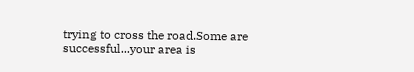trying to cross the road.Some are successful...your area is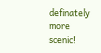definately more scenic!